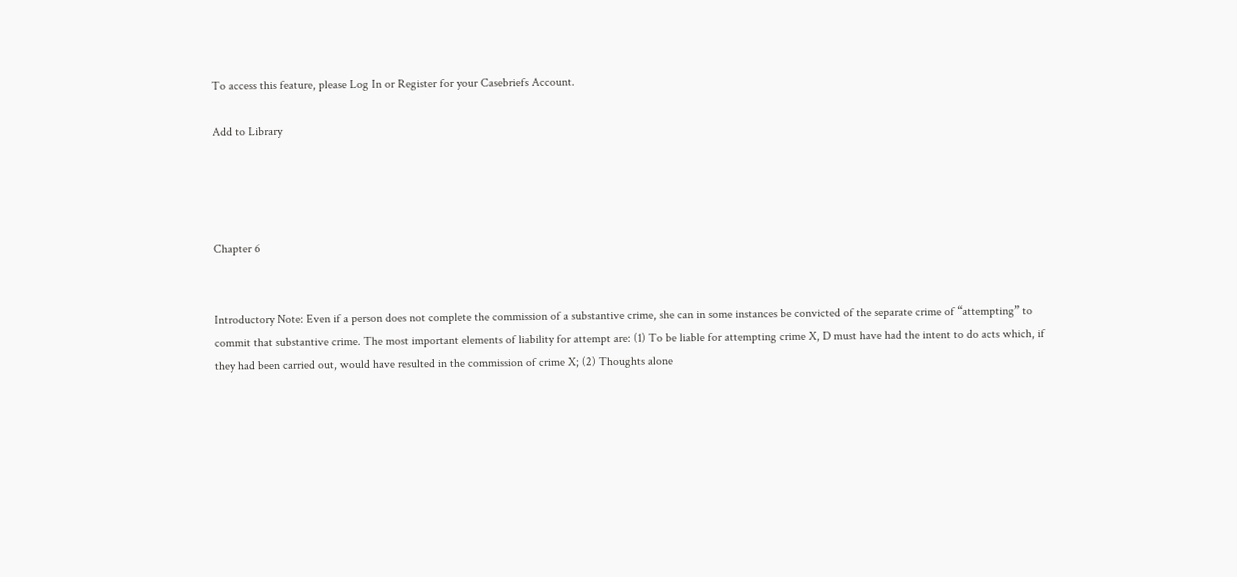To access this feature, please Log In or Register for your Casebriefs Account.

Add to Library




Chapter 6


Introductory Note: Even if a person does not complete the commission of a substantive crime, she can in some instances be convicted of the separate crime of “attempting” to commit that substantive crime. The most important elements of liability for attempt are: (1) To be liable for attempting crime X, D must have had the intent to do acts which, if they had been carried out, would have resulted in the commission of crime X; (2) Thoughts alone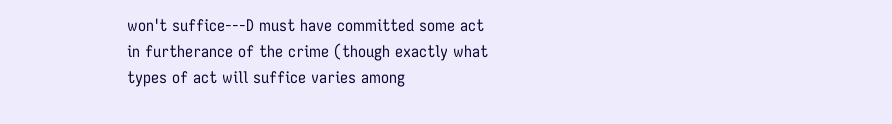won't suffice---D must have committed some act in furtherance of the crime (though exactly what types of act will suffice varies among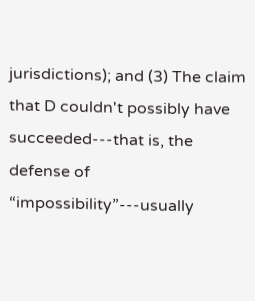jurisdictions); and (3) The claim that D couldn't possibly have succeeded---that is, the defense of “impossibility”---usually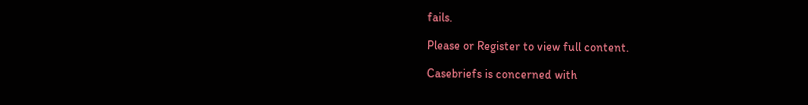fails.

Please or Register to view full content.

Casebriefs is concerned with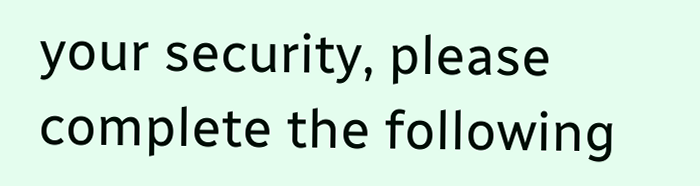your security, please complete the following